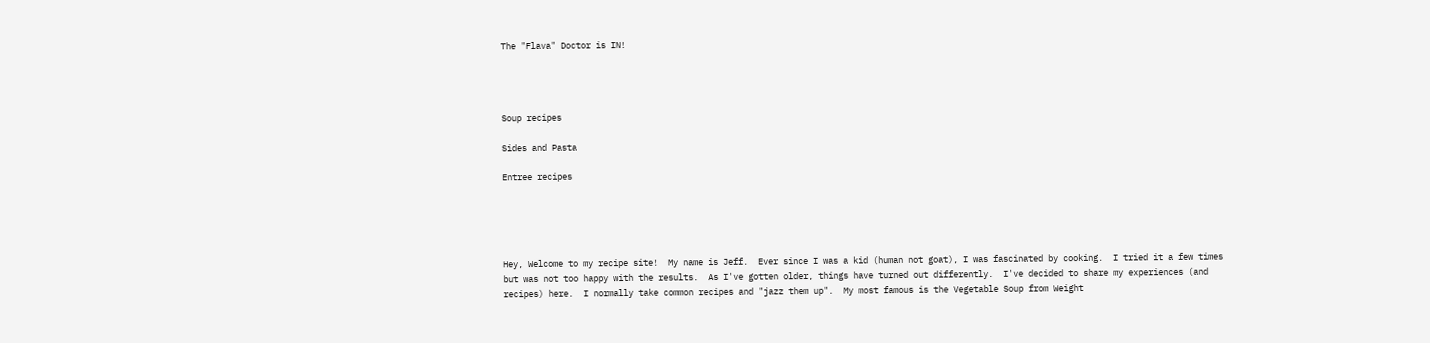The "Flava" Doctor is IN!




Soup recipes

Sides and Pasta

Entree recipes





Hey, Welcome to my recipe site!  My name is Jeff.  Ever since I was a kid (human not goat), I was fascinated by cooking.  I tried it a few times but was not too happy with the results.  As I've gotten older, things have turned out differently.  I've decided to share my experiences (and recipes) here.  I normally take common recipes and "jazz them up".  My most famous is the Vegetable Soup from Weight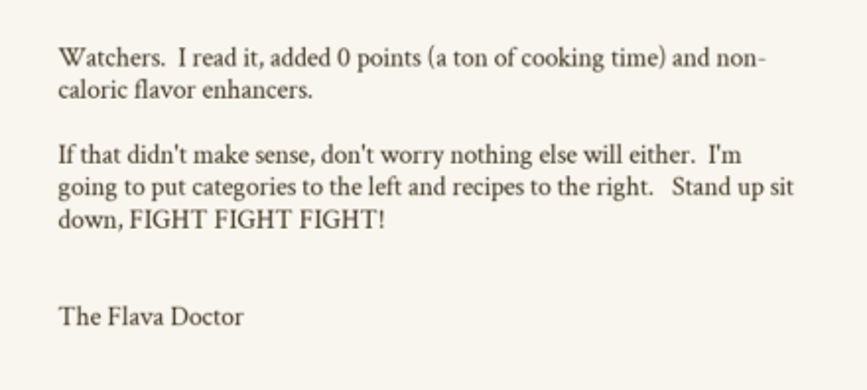Watchers.  I read it, added 0 points (a ton of cooking time) and non-caloric flavor enhancers.

If that didn't make sense, don't worry nothing else will either.  I'm going to put categories to the left and recipes to the right.   Stand up sit down, FIGHT FIGHT FIGHT!


The Flava Doctor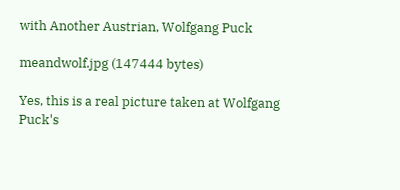with Another Austrian, Wolfgang Puck

meandwolf.jpg (147444 bytes)

Yes, this is a real picture taken at Wolfgang Puck's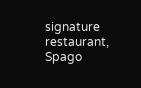signature restaurant, Spago